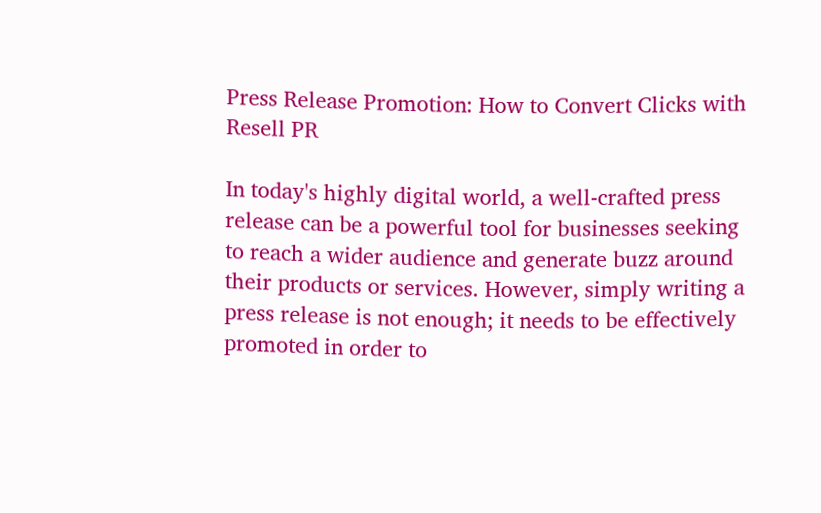Press Release Promotion: How to Convert Clicks with Resell PR

In today's highly digital world, a well-crafted press release can be a powerful tool for businesses seeking to reach a wider audience and generate buzz around their products or services. However, simply writing a press release is not enough; it needs to be effectively promoted in order to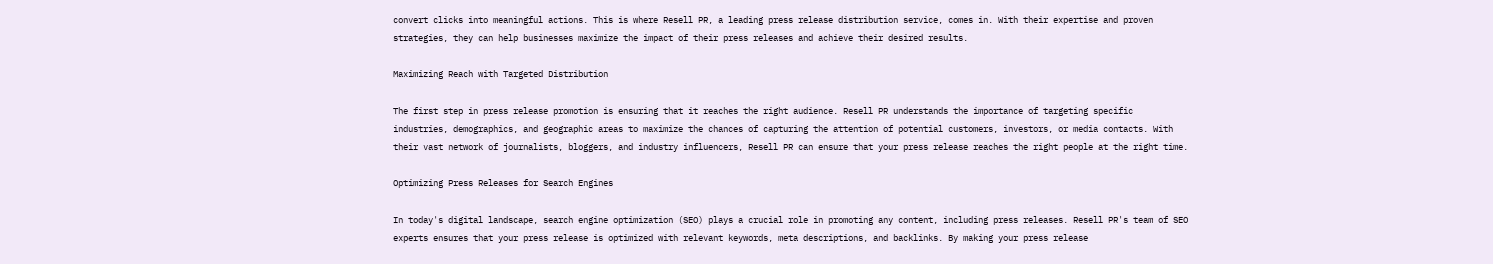convert clicks into meaningful actions. This is where Resell PR, a leading press release distribution service, comes in. With their expertise and proven strategies, they can help businesses maximize the impact of their press releases and achieve their desired results.

Maximizing Reach with Targeted Distribution

The first step in press release promotion is ensuring that it reaches the right audience. Resell PR understands the importance of targeting specific industries, demographics, and geographic areas to maximize the chances of capturing the attention of potential customers, investors, or media contacts. With their vast network of journalists, bloggers, and industry influencers, Resell PR can ensure that your press release reaches the right people at the right time.

Optimizing Press Releases for Search Engines

In today's digital landscape, search engine optimization (SEO) plays a crucial role in promoting any content, including press releases. Resell PR's team of SEO experts ensures that your press release is optimized with relevant keywords, meta descriptions, and backlinks. By making your press release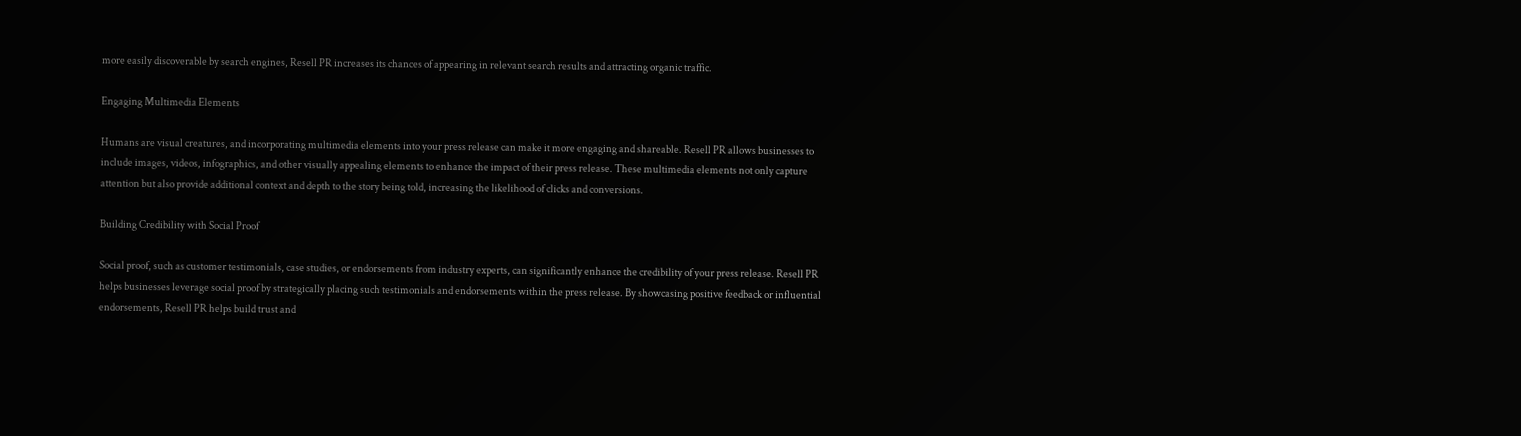more easily discoverable by search engines, Resell PR increases its chances of appearing in relevant search results and attracting organic traffic.

Engaging Multimedia Elements

Humans are visual creatures, and incorporating multimedia elements into your press release can make it more engaging and shareable. Resell PR allows businesses to include images, videos, infographics, and other visually appealing elements to enhance the impact of their press release. These multimedia elements not only capture attention but also provide additional context and depth to the story being told, increasing the likelihood of clicks and conversions.

Building Credibility with Social Proof

Social proof, such as customer testimonials, case studies, or endorsements from industry experts, can significantly enhance the credibility of your press release. Resell PR helps businesses leverage social proof by strategically placing such testimonials and endorsements within the press release. By showcasing positive feedback or influential endorsements, Resell PR helps build trust and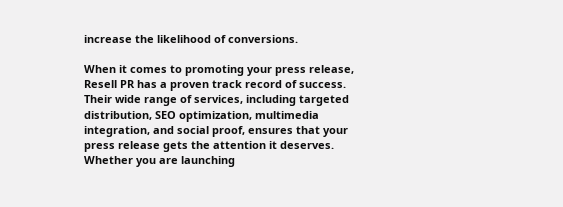increase the likelihood of conversions.

When it comes to promoting your press release, Resell PR has a proven track record of success. Their wide range of services, including targeted distribution, SEO optimization, multimedia integration, and social proof, ensures that your press release gets the attention it deserves. Whether you are launching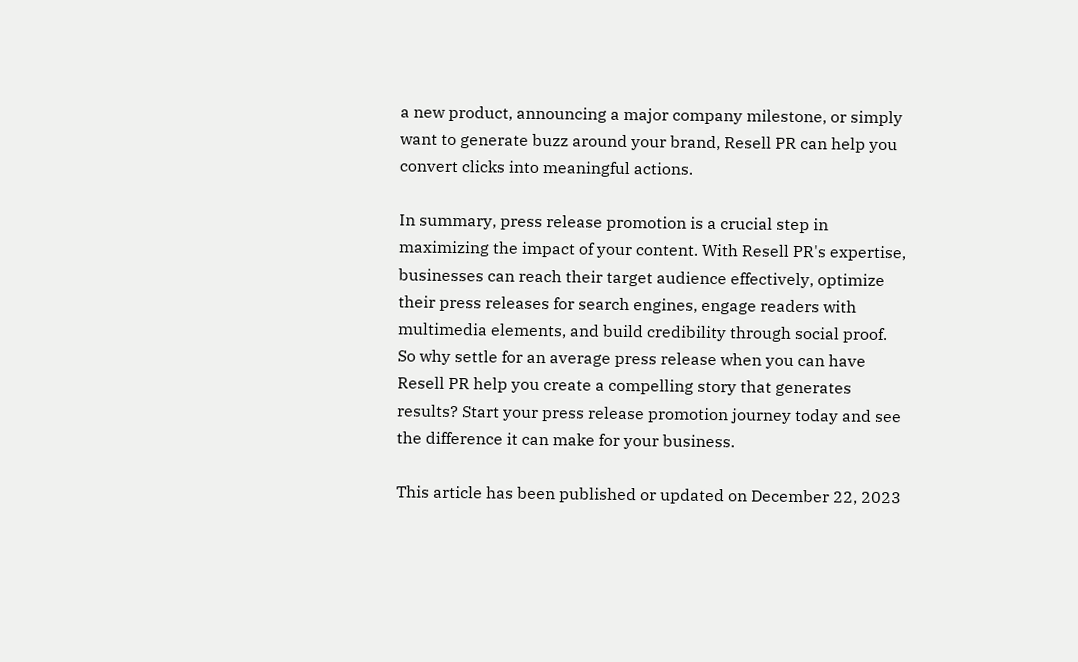a new product, announcing a major company milestone, or simply want to generate buzz around your brand, Resell PR can help you convert clicks into meaningful actions.

In summary, press release promotion is a crucial step in maximizing the impact of your content. With Resell PR's expertise, businesses can reach their target audience effectively, optimize their press releases for search engines, engage readers with multimedia elements, and build credibility through social proof. So why settle for an average press release when you can have Resell PR help you create a compelling story that generates results? Start your press release promotion journey today and see the difference it can make for your business.

This article has been published or updated on December 22, 2023